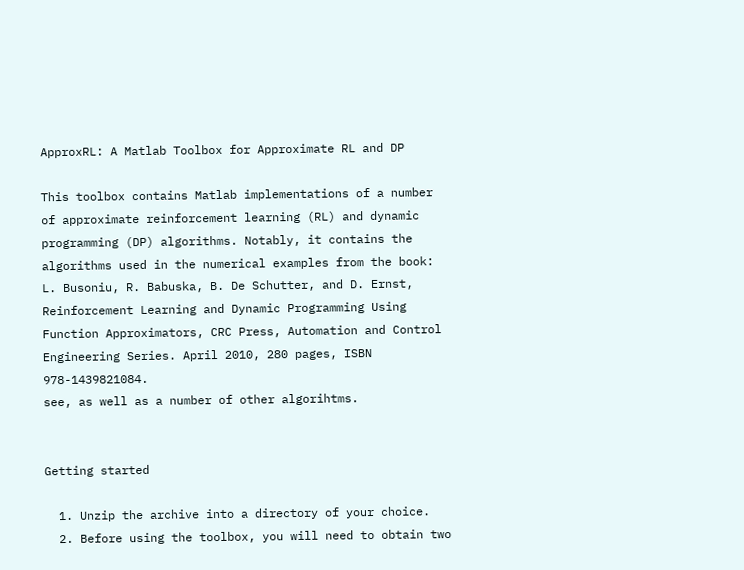ApproxRL: A Matlab Toolbox for Approximate RL and DP

This toolbox contains Matlab implementations of a number of approximate reinforcement learning (RL) and dynamic programming (DP) algorithms. Notably, it contains the algorithms used in the numerical examples from the book:
L. Busoniu, R. Babuska, B. De Schutter, and D. Ernst, Reinforcement Learning and Dynamic Programming Using Function Approximators, CRC Press, Automation and Control Engineering Series. April 2010, 280 pages, ISBN 978-1439821084.
see, as well as a number of other algorihtms.


Getting started

  1. Unzip the archive into a directory of your choice.
  2. Before using the toolbox, you will need to obtain two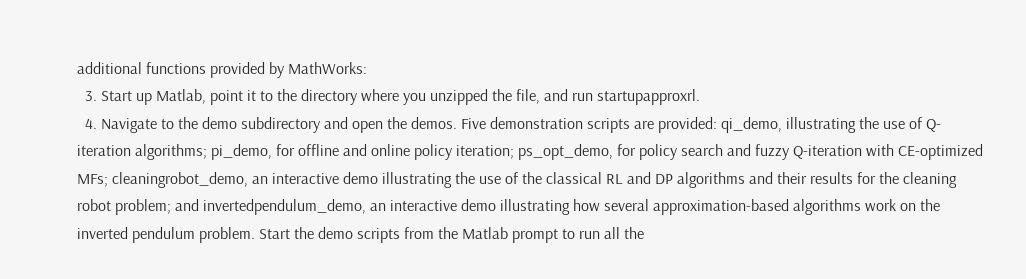additional functions provided by MathWorks:
  3. Start up Matlab, point it to the directory where you unzipped the file, and run startupapproxrl.
  4. Navigate to the demo subdirectory and open the demos. Five demonstration scripts are provided: qi_demo, illustrating the use of Q-iteration algorithms; pi_demo, for offline and online policy iteration; ps_opt_demo, for policy search and fuzzy Q-iteration with CE-optimized MFs; cleaningrobot_demo, an interactive demo illustrating the use of the classical RL and DP algorithms and their results for the cleaning robot problem; and invertedpendulum_demo, an interactive demo illustrating how several approximation-based algorithms work on the inverted pendulum problem. Start the demo scripts from the Matlab prompt to run all the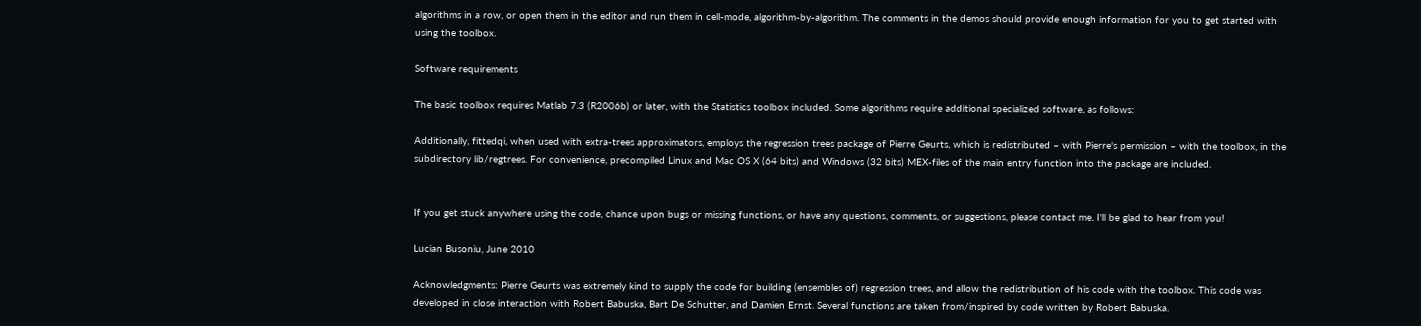algorithms in a row, or open them in the editor and run them in cell-mode, algorithm-by-algorithm. The comments in the demos should provide enough information for you to get started with using the toolbox.

Software requirements

The basic toolbox requires Matlab 7.3 (R2006b) or later, with the Statistics toolbox included. Some algorithms require additional specialized software, as follows:

Additionally, fittedqi, when used with extra-trees approximators, employs the regression trees package of Pierre Geurts, which is redistributed – with Pierre's permission – with the toolbox, in the subdirectory lib/regtrees. For convenience, precompiled Linux and Mac OS X (64 bits) and Windows (32 bits) MEX-files of the main entry function into the package are included.


If you get stuck anywhere using the code, chance upon bugs or missing functions, or have any questions, comments, or suggestions, please contact me. I'll be glad to hear from you!

Lucian Busoniu, June 2010

Acknowledgments: Pierre Geurts was extremely kind to supply the code for building (ensembles of) regression trees, and allow the redistribution of his code with the toolbox. This code was developed in close interaction with Robert Babuska, Bart De Schutter, and Damien Ernst. Several functions are taken from/inspired by code written by Robert Babuska.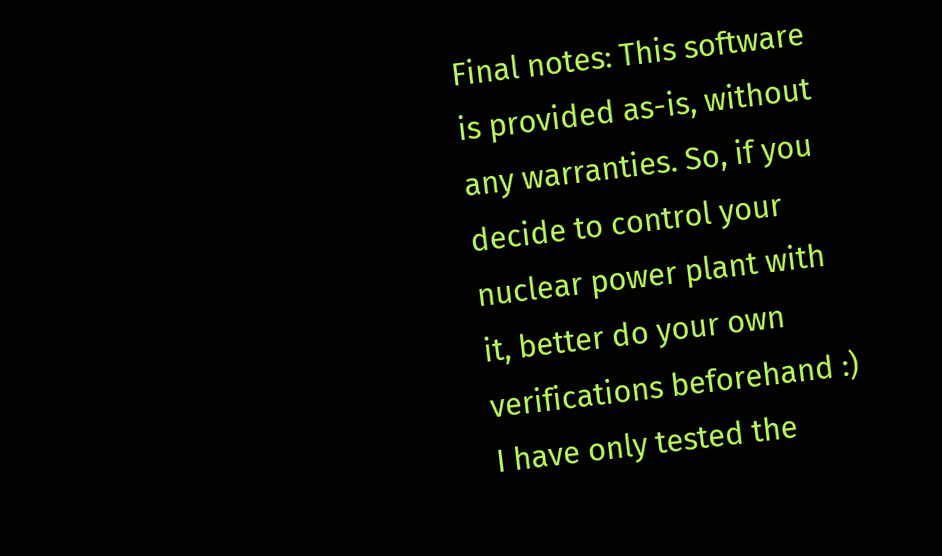Final notes: This software is provided as-is, without any warranties. So, if you decide to control your nuclear power plant with it, better do your own verifications beforehand :) I have only tested the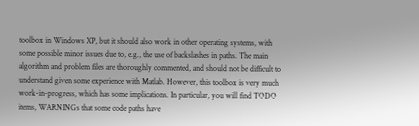toolbox in Windows XP, but it should also work in other operating systems, with some possible minor issues due to, e.g., the use of backslashes in paths. The main algorithm and problem files are thoroughly commented, and should not be difficult to understand given some experience with Matlab. However, this toolbox is very much work-in-progress, which has some implications. In particular, you will find TODO items, WARNINGs that some code paths have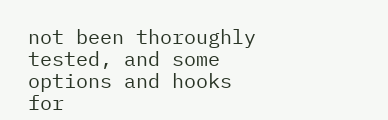not been thoroughly tested, and some options and hooks for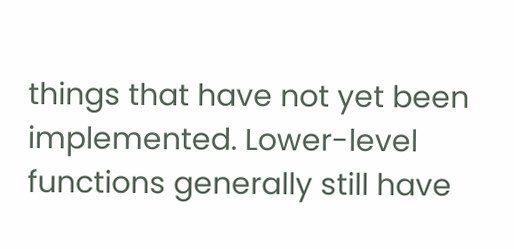things that have not yet been implemented. Lower-level functions generally still have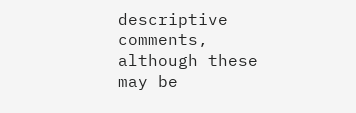descriptive comments, although these may be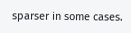sparser in some cases.